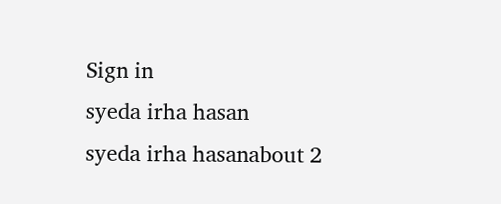Sign in
syeda irha hasan
syeda irha hasanabout 2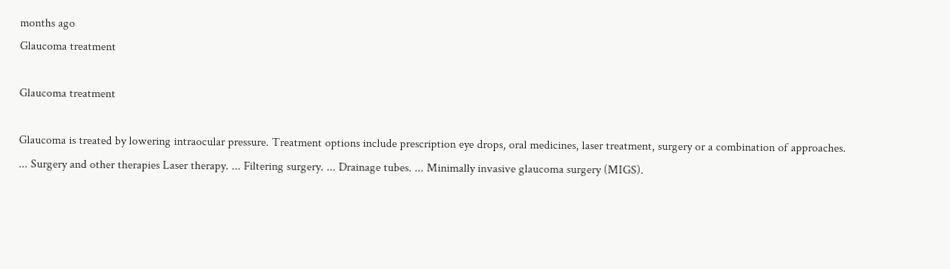months ago
Glaucoma treatment

Glaucoma treatment

Glaucoma is treated by lowering intraocular pressure. Treatment options include prescription eye drops, oral medicines, laser treatment, surgery or a combination of approaches. ... Surgery and other therapies Laser therapy. ... Filtering surgery. ... Drainage tubes. ... Minimally invasive glaucoma surgery (MIGS).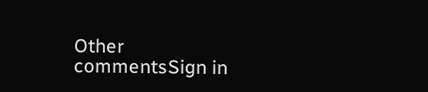Other commentsSign in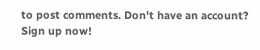to post comments. Don't have an account? Sign up now!